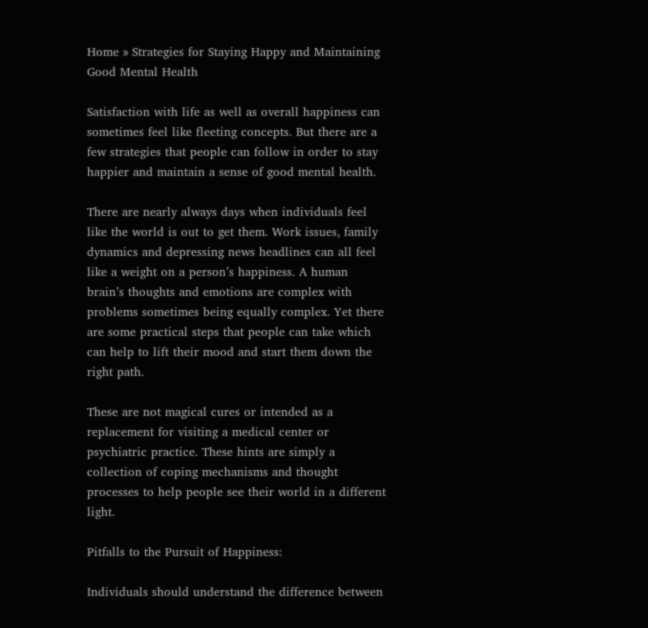Home » Strategies for Staying Happy and Maintaining Good Mental Health

Satisfaction with life as well as overall happiness can sometimes feel like fleeting concepts. But there are a few strategies that people can follow in order to stay happier and maintain a sense of good mental health.

There are nearly always days when individuals feel like the world is out to get them. Work issues, family dynamics and depressing news headlines can all feel like a weight on a person’s happiness. A human brain’s thoughts and emotions are complex with problems sometimes being equally complex. Yet there are some practical steps that people can take which can help to lift their mood and start them down the right path.

These are not magical cures or intended as a replacement for visiting a medical center or psychiatric practice. These hints are simply a collection of coping mechanisms and thought processes to help people see their world in a different light.

Pitfalls to the Pursuit of Happiness:

Individuals should understand the difference between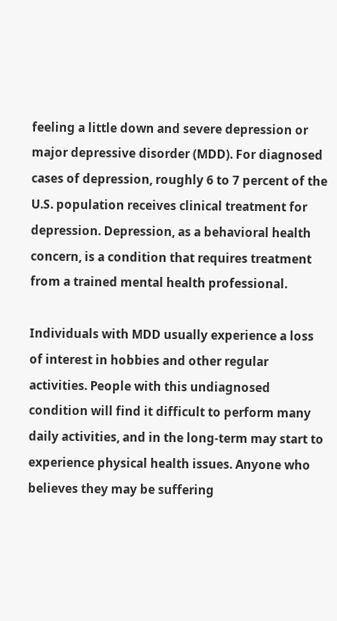feeling a little down and severe depression or major depressive disorder (MDD). For diagnosed cases of depression, roughly 6 to 7 percent of the U.S. population receives clinical treatment for depression. Depression, as a behavioral health concern, is a condition that requires treatment from a trained mental health professional.

Individuals with MDD usually experience a loss of interest in hobbies and other regular activities. People with this undiagnosed condition will find it difficult to perform many daily activities, and in the long-term may start to experience physical health issues. Anyone who believes they may be suffering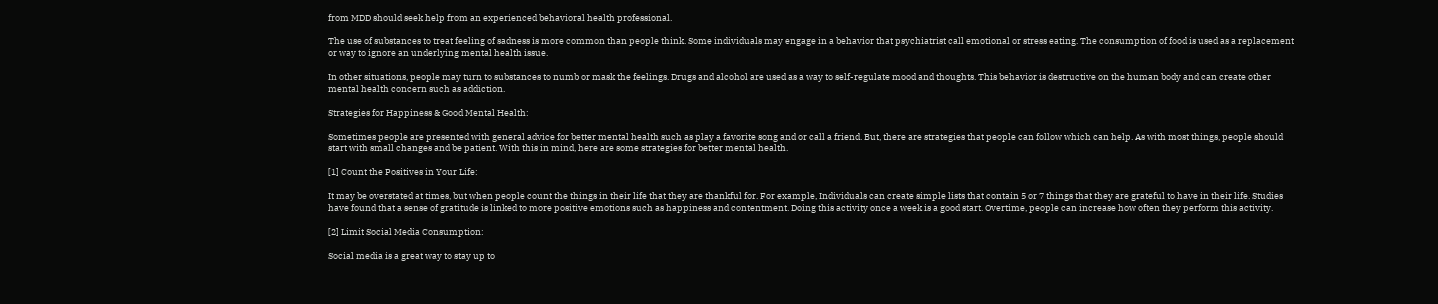from MDD should seek help from an experienced behavioral health professional.

The use of substances to treat feeling of sadness is more common than people think. Some individuals may engage in a behavior that psychiatrist call emotional or stress eating. The consumption of food is used as a replacement or way to ignore an underlying mental health issue.

In other situations, people may turn to substances to numb or mask the feelings. Drugs and alcohol are used as a way to self-regulate mood and thoughts. This behavior is destructive on the human body and can create other mental health concern such as addiction.

Strategies for Happiness & Good Mental Health:

Sometimes people are presented with general advice for better mental health such as play a favorite song and or call a friend. But, there are strategies that people can follow which can help. As with most things, people should start with small changes and be patient. With this in mind, here are some strategies for better mental health.

[1] Count the Positives in Your Life:

It may be overstated at times, but when people count the things in their life that they are thankful for. For example, Individuals can create simple lists that contain 5 or 7 things that they are grateful to have in their life. Studies have found that a sense of gratitude is linked to more positive emotions such as happiness and contentment. Doing this activity once a week is a good start. Overtime, people can increase how often they perform this activity.

[2] Limit Social Media Consumption:

Social media is a great way to stay up to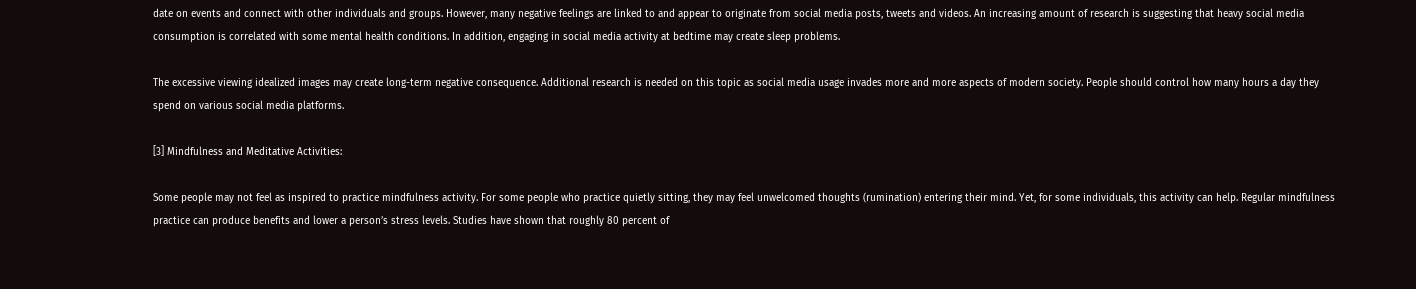date on events and connect with other individuals and groups. However, many negative feelings are linked to and appear to originate from social media posts, tweets and videos. An increasing amount of research is suggesting that heavy social media consumption is correlated with some mental health conditions. In addition, engaging in social media activity at bedtime may create sleep problems.

The excessive viewing idealized images may create long-term negative consequence. Additional research is needed on this topic as social media usage invades more and more aspects of modern society. People should control how many hours a day they spend on various social media platforms.

[3] Mindfulness and Meditative Activities:

Some people may not feel as inspired to practice mindfulness activity. For some people who practice quietly sitting, they may feel unwelcomed thoughts (rumination) entering their mind. Yet, for some individuals, this activity can help. Regular mindfulness practice can produce benefits and lower a person’s stress levels. Studies have shown that roughly 80 percent of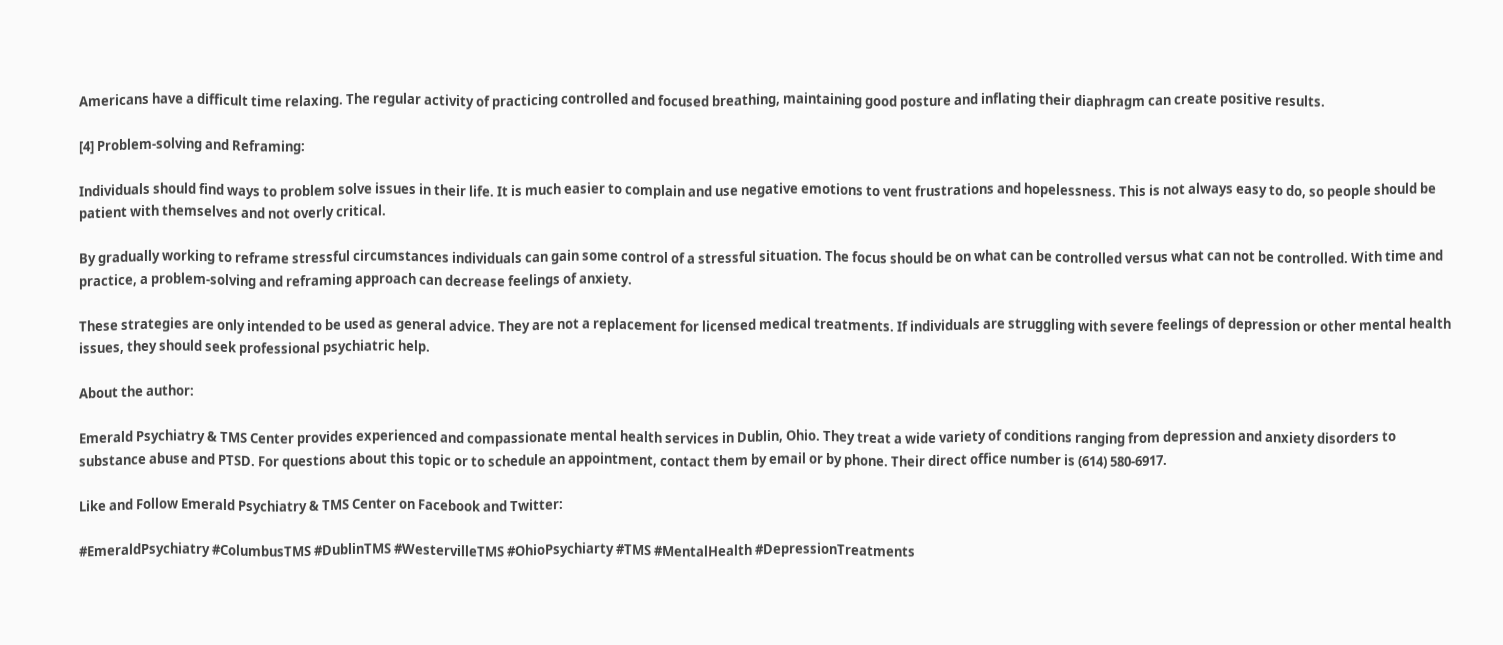Americans have a difficult time relaxing. The regular activity of practicing controlled and focused breathing, maintaining good posture and inflating their diaphragm can create positive results.

[4] Problem-solving and Reframing:

Individuals should find ways to problem solve issues in their life. It is much easier to complain and use negative emotions to vent frustrations and hopelessness. This is not always easy to do, so people should be patient with themselves and not overly critical.

By gradually working to reframe stressful circumstances individuals can gain some control of a stressful situation. The focus should be on what can be controlled versus what can not be controlled. With time and practice, a problem-solving and reframing approach can decrease feelings of anxiety.

These strategies are only intended to be used as general advice. They are not a replacement for licensed medical treatments. If individuals are struggling with severe feelings of depression or other mental health issues, they should seek professional psychiatric help.

About the author:

Emerald Psychiatry & TMS Center provides experienced and compassionate mental health services in Dublin, Ohio. They treat a wide variety of conditions ranging from depression and anxiety disorders to substance abuse and PTSD. For questions about this topic or to schedule an appointment, contact them by email or by phone. Their direct office number is (614) 580-6917.

Like and Follow Emerald Psychiatry & TMS Center on Facebook and Twitter:

#EmeraldPsychiatry #ColumbusTMS #DublinTMS #WestervilleTMS #OhioPsychiarty #TMS #MentalHealth #DepressionTreatments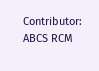Contributor:  ABCS RCM